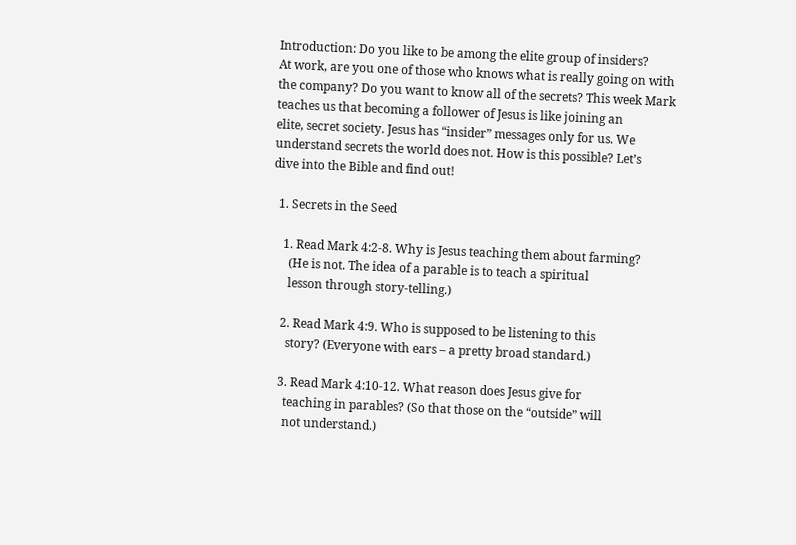Introduction: Do you like to be among the elite group of insiders?
At work, are you one of those who knows what is really going on with
the company? Do you want to know all of the secrets? This week Mark
teaches us that becoming a follower of Jesus is like joining an
elite, secret society. Jesus has “insider” messages only for us. We
understand secrets the world does not. How is this possible? Let’s
dive into the Bible and find out!

  1. Secrets in the Seed

    1. Read Mark 4:2-8. Why is Jesus teaching them about farming?
      (He is not. The idea of a parable is to teach a spiritual
      lesson through story-telling.)

    2. Read Mark 4:9. Who is supposed to be listening to this
      story? (Everyone with ears – a pretty broad standard.)

    3. Read Mark 4:10-12. What reason does Jesus give for
      teaching in parables? (So that those on the “outside” will
      not understand.)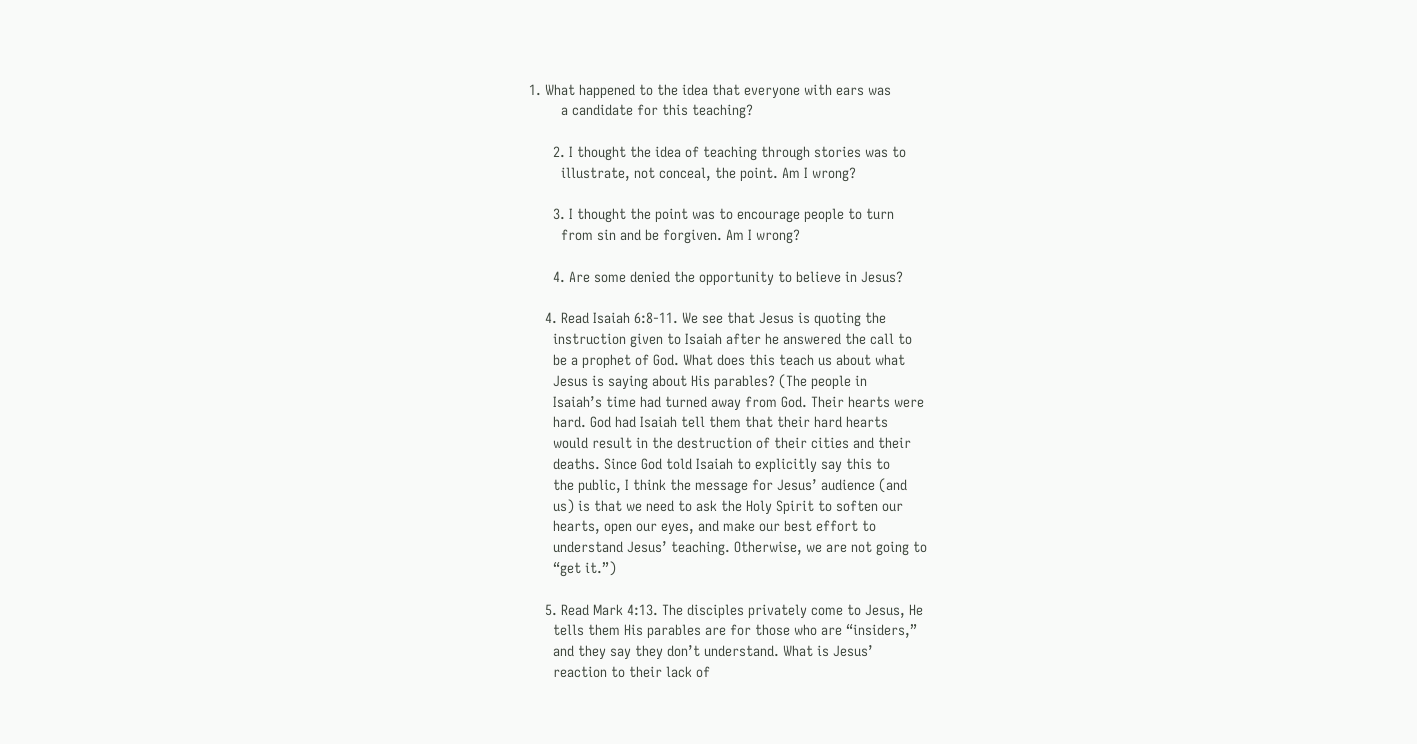1. What happened to the idea that everyone with ears was
        a candidate for this teaching?

      2. I thought the idea of teaching through stories was to
        illustrate, not conceal, the point. Am I wrong?

      3. I thought the point was to encourage people to turn
        from sin and be forgiven. Am I wrong?

      4. Are some denied the opportunity to believe in Jesus?

    4. Read Isaiah 6:8-11. We see that Jesus is quoting the
      instruction given to Isaiah after he answered the call to
      be a prophet of God. What does this teach us about what
      Jesus is saying about His parables? (The people in
      Isaiah’s time had turned away from God. Their hearts were
      hard. God had Isaiah tell them that their hard hearts
      would result in the destruction of their cities and their
      deaths. Since God told Isaiah to explicitly say this to
      the public, I think the message for Jesus’ audience (and
      us) is that we need to ask the Holy Spirit to soften our
      hearts, open our eyes, and make our best effort to
      understand Jesus’ teaching. Otherwise, we are not going to
      “get it.”)

    5. Read Mark 4:13. The disciples privately come to Jesus, He
      tells them His parables are for those who are “insiders,”
      and they say they don’t understand. What is Jesus’
      reaction to their lack of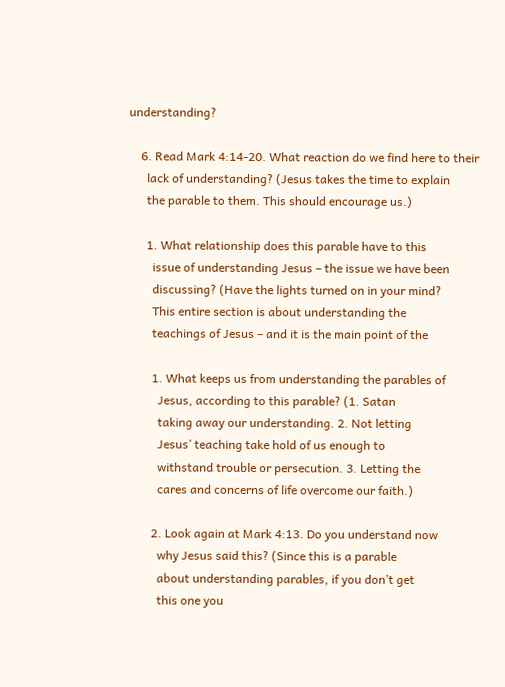understanding?

    6. Read Mark 4:14-20. What reaction do we find here to their
      lack of understanding? (Jesus takes the time to explain
      the parable to them. This should encourage us.)

      1. What relationship does this parable have to this
        issue of understanding Jesus – the issue we have been
        discussing? (Have the lights turned on in your mind?
        This entire section is about understanding the
        teachings of Jesus – and it is the main point of the

        1. What keeps us from understanding the parables of
          Jesus, according to this parable? (1. Satan
          taking away our understanding. 2. Not letting
          Jesus’ teaching take hold of us enough to
          withstand trouble or persecution. 3. Letting the
          cares and concerns of life overcome our faith.)

        2. Look again at Mark 4:13. Do you understand now
          why Jesus said this? (Since this is a parable
          about understanding parables, if you don’t get
          this one you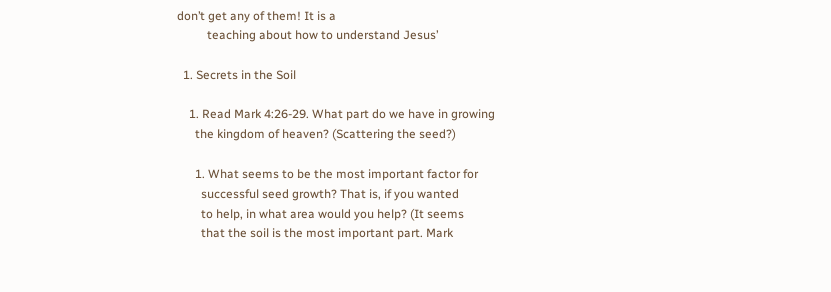don’t get any of them! It is a
          teaching about how to understand Jesus’

  1. Secrets in the Soil

    1. Read Mark 4:26-29. What part do we have in growing
      the kingdom of heaven? (Scattering the seed?)

      1. What seems to be the most important factor for
        successful seed growth? That is, if you wanted
        to help, in what area would you help? (It seems
        that the soil is the most important part. Mark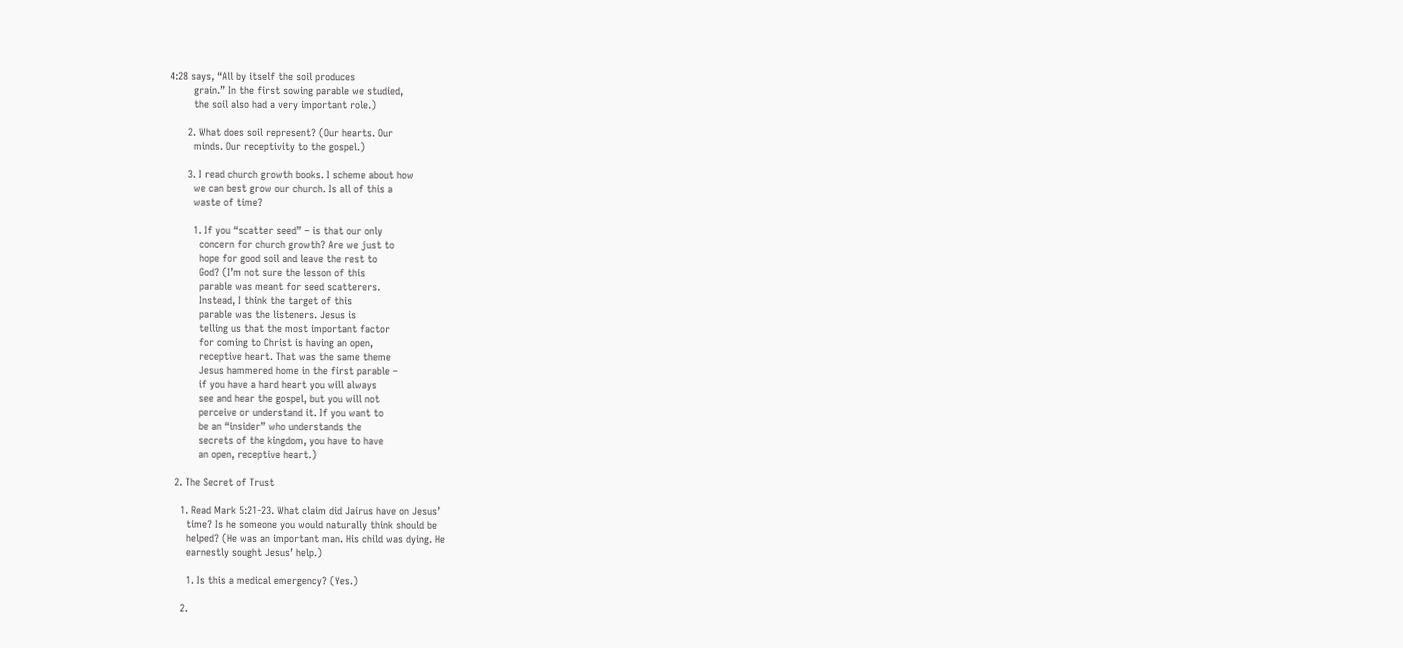4:28 says, “All by itself the soil produces
        grain.” In the first sowing parable we studied,
        the soil also had a very important role.)

      2. What does soil represent? (Our hearts. Our
        minds. Our receptivity to the gospel.)

      3. I read church growth books. I scheme about how
        we can best grow our church. Is all of this a
        waste of time?

        1. If you “scatter seed” – is that our only
          concern for church growth? Are we just to
          hope for good soil and leave the rest to
          God? (I’m not sure the lesson of this
          parable was meant for seed scatterers.
          Instead, I think the target of this
          parable was the listeners. Jesus is
          telling us that the most important factor
          for coming to Christ is having an open,
          receptive heart. That was the same theme
          Jesus hammered home in the first parable –
          if you have a hard heart you will always
          see and hear the gospel, but you will not
          perceive or understand it. If you want to
          be an “insider” who understands the
          secrets of the kingdom, you have to have
          an open, receptive heart.)

  2. The Secret of Trust

    1. Read Mark 5:21-23. What claim did Jairus have on Jesus’
      time? Is he someone you would naturally think should be
      helped? (He was an important man. His child was dying. He
      earnestly sought Jesus’ help.)

      1. Is this a medical emergency? (Yes.)

    2.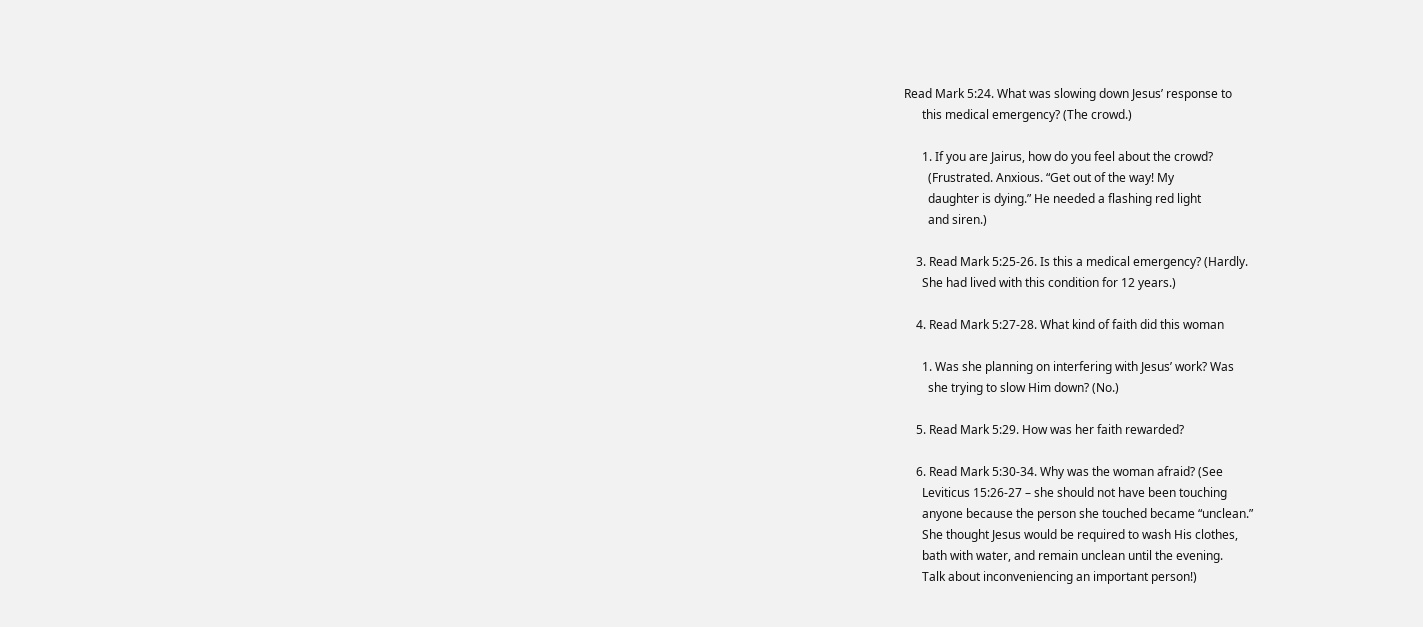Read Mark 5:24. What was slowing down Jesus’ response to
      this medical emergency? (The crowd.)

      1. If you are Jairus, how do you feel about the crowd?
        (Frustrated. Anxious. “Get out of the way! My
        daughter is dying.” He needed a flashing red light
        and siren.)

    3. Read Mark 5:25-26. Is this a medical emergency? (Hardly.
      She had lived with this condition for 12 years.)

    4. Read Mark 5:27-28. What kind of faith did this woman

      1. Was she planning on interfering with Jesus’ work? Was
        she trying to slow Him down? (No.)

    5. Read Mark 5:29. How was her faith rewarded?

    6. Read Mark 5:30-34. Why was the woman afraid? (See
      Leviticus 15:26-27 – she should not have been touching
      anyone because the person she touched became “unclean.”
      She thought Jesus would be required to wash His clothes,
      bath with water, and remain unclean until the evening.
      Talk about inconveniencing an important person!)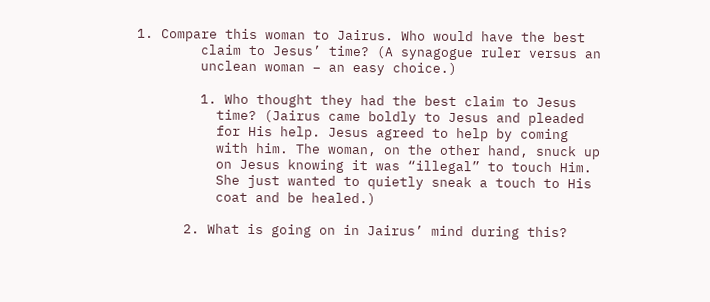1. Compare this woman to Jairus. Who would have the best
        claim to Jesus’ time? (A synagogue ruler versus an
        unclean woman – an easy choice.)

        1. Who thought they had the best claim to Jesus
          time? (Jairus came boldly to Jesus and pleaded
          for His help. Jesus agreed to help by coming
          with him. The woman, on the other hand, snuck up
          on Jesus knowing it was “illegal” to touch Him.
          She just wanted to quietly sneak a touch to His
          coat and be healed.)

      2. What is going on in Jairus’ mind during this?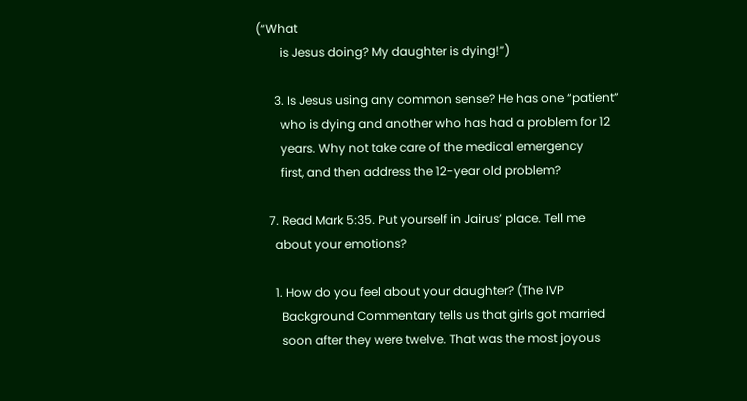(“What
        is Jesus doing? My daughter is dying!”)

      3. Is Jesus using any common sense? He has one “patient”
        who is dying and another who has had a problem for 12
        years. Why not take care of the medical emergency
        first, and then address the 12-year old problem?

    7. Read Mark 5:35. Put yourself in Jairus’ place. Tell me
      about your emotions?

      1. How do you feel about your daughter? (The IVP
        Background Commentary tells us that girls got married
        soon after they were twelve. That was the most joyous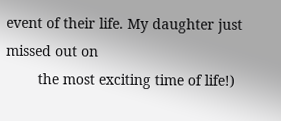event of their life. My daughter just missed out on
        the most exciting time of life!)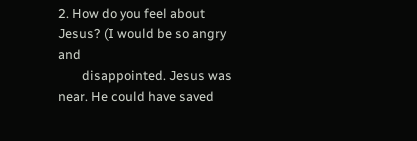2. How do you feel about Jesus? (I would be so angry and
        disappointed. Jesus was near. He could have saved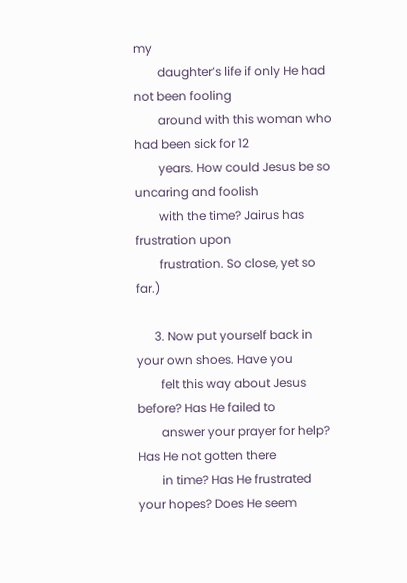my
        daughter’s life if only He had not been fooling
        around with this woman who had been sick for 12
        years. How could Jesus be so uncaring and foolish
        with the time? Jairus has frustration upon
        frustration. So close, yet so far.)

      3. Now put yourself back in your own shoes. Have you
        felt this way about Jesus before? Has He failed to
        answer your prayer for help? Has He not gotten there
        in time? Has He frustrated your hopes? Does He seem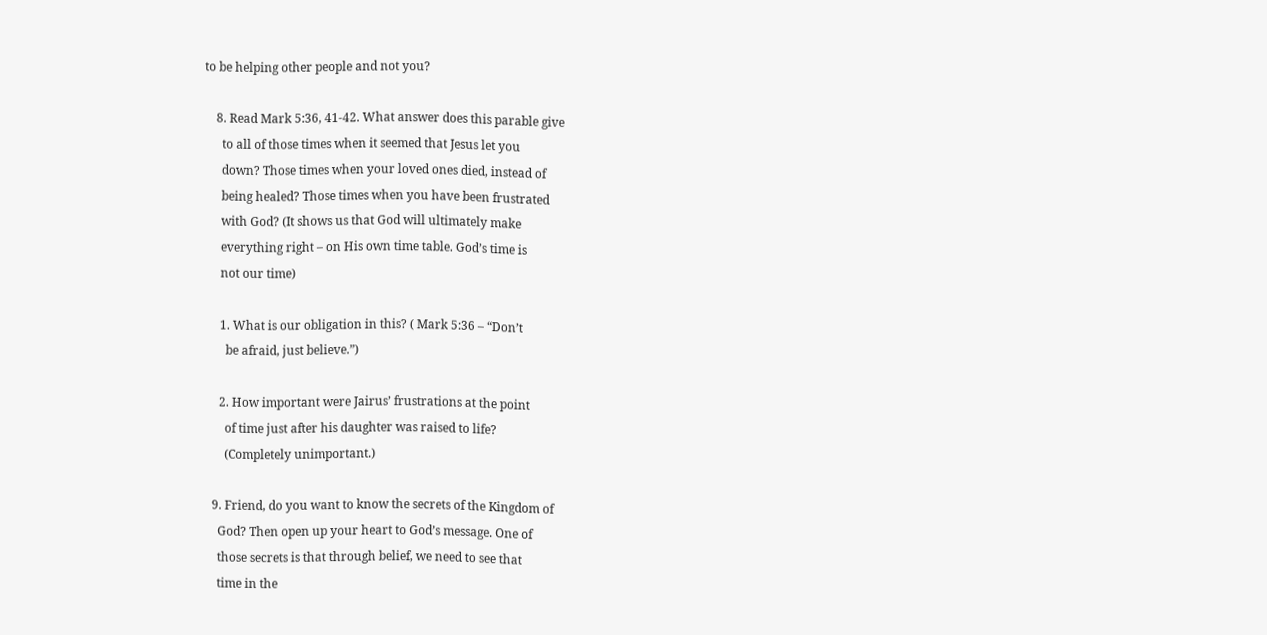to be helping other people and not you?

    8. Read Mark 5:36, 41-42. What answer does this parable give
      to all of those times when it seemed that Jesus let you
      down? Those times when your loved ones died, instead of
      being healed? Those times when you have been frustrated
      with God? (It shows us that God will ultimately make
      everything right – on His own time table. God’s time is
      not our time)

      1. What is our obligation in this? ( Mark 5:36 – “Don’t
        be afraid, just believe.”)

      2. How important were Jairus’ frustrations at the point
        of time just after his daughter was raised to life?
        (Completely unimportant.)

    9. Friend, do you want to know the secrets of the Kingdom of
      God? Then open up your heart to God’s message. One of
      those secrets is that through belief, we need to see that
      time in the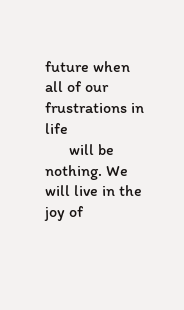future when all of our frustrations in life
      will be nothing. We will live in the joy of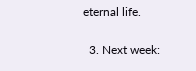eternal life.

  3. Next week: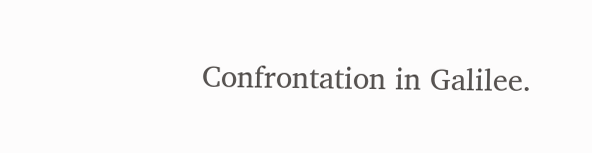Confrontation in Galilee.